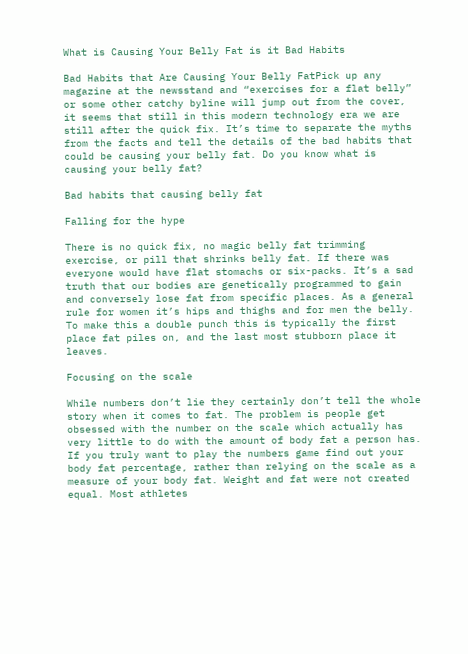What is Causing Your Belly Fat is it Bad Habits

Bad Habits that Are Causing Your Belly FatPick up any magazine at the newsstand and “exercises for a flat belly” or some other catchy byline will jump out from the cover, it seems that still in this modern technology era we are still after the quick fix. It’s time to separate the myths from the facts and tell the details of the bad habits that could be causing your belly fat. Do you know what is causing your belly fat?

Bad habits that causing belly fat

Falling for the hype

There is no quick fix, no magic belly fat trimming exercise, or pill that shrinks belly fat. If there was everyone would have flat stomachs or six-packs. It’s a sad truth that our bodies are genetically programmed to gain and conversely lose fat from specific places. As a general rule for women it’s hips and thighs and for men the belly. To make this a double punch this is typically the first place fat piles on, and the last most stubborn place it leaves.

Focusing on the scale

While numbers don’t lie they certainly don’t tell the whole story when it comes to fat. The problem is people get obsessed with the number on the scale which actually has very little to do with the amount of body fat a person has. If you truly want to play the numbers game find out your body fat percentage, rather than relying on the scale as a measure of your body fat. Weight and fat were not created equal. Most athletes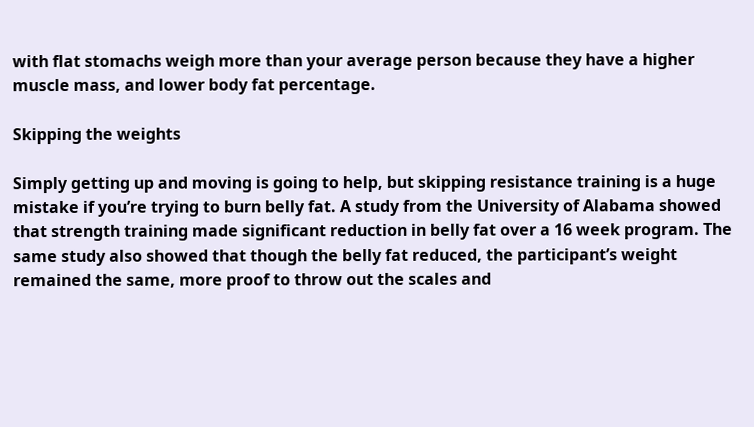with flat stomachs weigh more than your average person because they have a higher muscle mass, and lower body fat percentage.

Skipping the weights

Simply getting up and moving is going to help, but skipping resistance training is a huge mistake if you’re trying to burn belly fat. A study from the University of Alabama showed that strength training made significant reduction in belly fat over a 16 week program. The same study also showed that though the belly fat reduced, the participant’s weight remained the same, more proof to throw out the scales and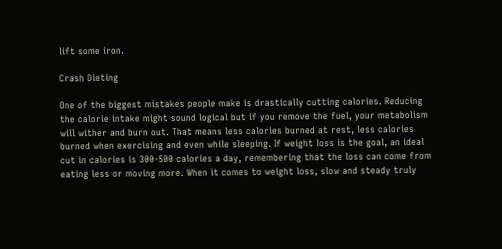lift some iron.

Crash Dieting

One of the biggest mistakes people make is drastically cutting calories. Reducing the calorie intake might sound logical but if you remove the fuel, your metabolism will wither and burn out. That means less calories burned at rest, less calories burned when exercising and even while sleeping. If weight loss is the goal, an ideal cut in calories is 300-500 calories a day, remembering that the loss can come from eating less or moving more. When it comes to weight loss, slow and steady truly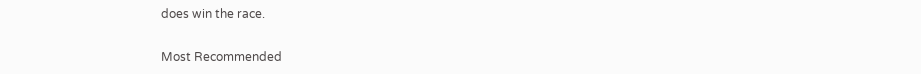does win the race.

Most Recommended